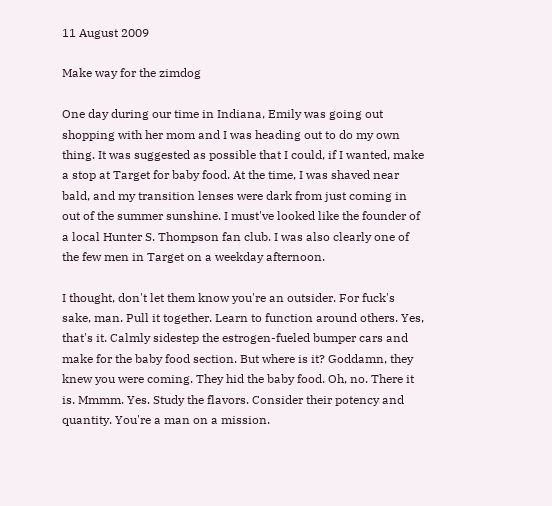11 August 2009

Make way for the zimdog

One day during our time in Indiana, Emily was going out shopping with her mom and I was heading out to do my own thing. It was suggested as possible that I could, if I wanted, make a stop at Target for baby food. At the time, I was shaved near bald, and my transition lenses were dark from just coming in out of the summer sunshine. I must've looked like the founder of a local Hunter S. Thompson fan club. I was also clearly one of the few men in Target on a weekday afternoon.

I thought, don't let them know you're an outsider. For fuck's sake, man. Pull it together. Learn to function around others. Yes, that's it. Calmly sidestep the estrogen-fueled bumper cars and make for the baby food section. But where is it? Goddamn, they knew you were coming. They hid the baby food. Oh, no. There it is. Mmmm. Yes. Study the flavors. Consider their potency and quantity. You're a man on a mission.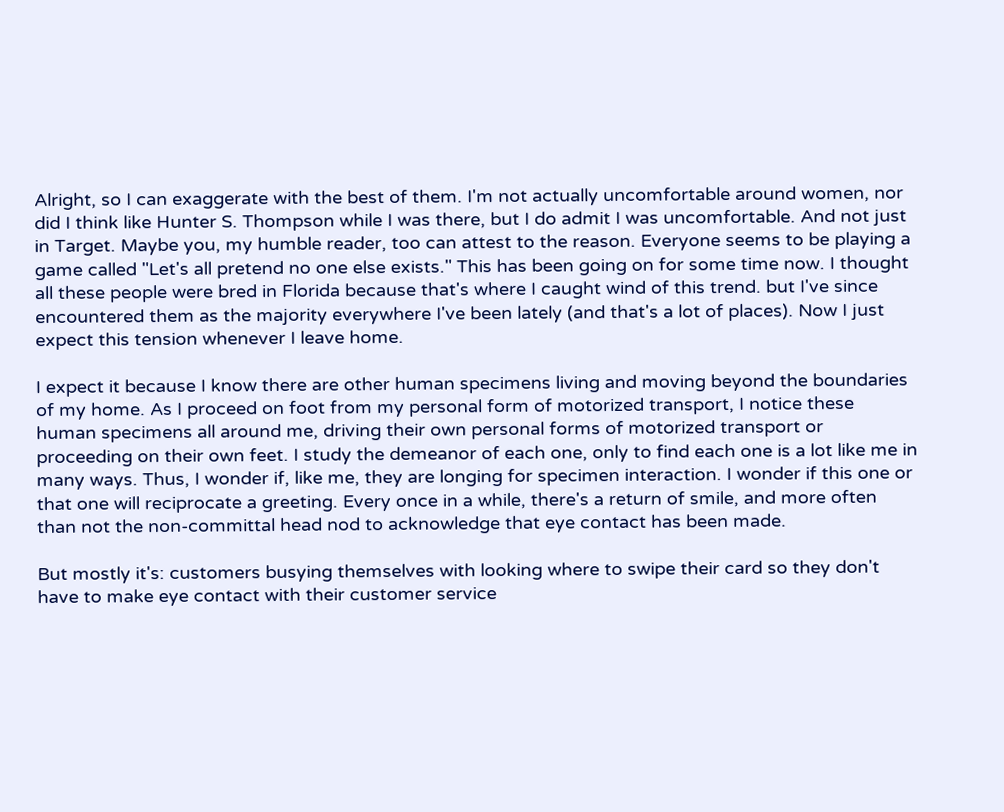Alright, so I can exaggerate with the best of them. I'm not actually uncomfortable around women, nor did I think like Hunter S. Thompson while I was there, but I do admit I was uncomfortable. And not just in Target. Maybe you, my humble reader, too can attest to the reason. Everyone seems to be playing a game called "Let's all pretend no one else exists." This has been going on for some time now. I thought all these people were bred in Florida because that's where I caught wind of this trend. but I've since encountered them as the majority everywhere I've been lately (and that's a lot of places). Now I just expect this tension whenever I leave home.

I expect it because I know there are other human specimens living and moving beyond the boundaries of my home. As I proceed on foot from my personal form of motorized transport, I notice these human specimens all around me, driving their own personal forms of motorized transport or proceeding on their own feet. I study the demeanor of each one, only to find each one is a lot like me in many ways. Thus, I wonder if, like me, they are longing for specimen interaction. I wonder if this one or that one will reciprocate a greeting. Every once in a while, there's a return of smile, and more often than not the non-committal head nod to acknowledge that eye contact has been made.

But mostly it's: customers busying themselves with looking where to swipe their card so they don't have to make eye contact with their customer service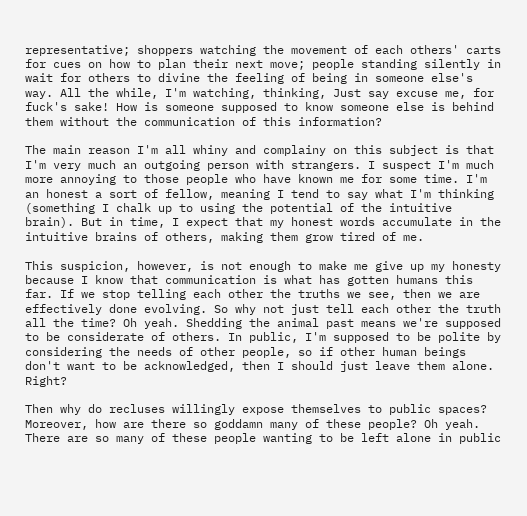representative; shoppers watching the movement of each others' carts for cues on how to plan their next move; people standing silently in wait for others to divine the feeling of being in someone else's way. All the while, I'm watching, thinking, Just say excuse me, for fuck's sake! How is someone supposed to know someone else is behind them without the communication of this information?

The main reason I'm all whiny and complainy on this subject is that I'm very much an outgoing person with strangers. I suspect I'm much more annoying to those people who have known me for some time. I'm an honest a sort of fellow, meaning I tend to say what I'm thinking (something I chalk up to using the potential of the intuitive brain). But in time, I expect that my honest words accumulate in the intuitive brains of others, making them grow tired of me.

This suspicion, however, is not enough to make me give up my honesty because I know that communication is what has gotten humans this far. If we stop telling each other the truths we see, then we are effectively done evolving. So why not just tell each other the truth all the time? Oh yeah. Shedding the animal past means we're supposed to be considerate of others. In public, I'm supposed to be polite by considering the needs of other people, so if other human beings don't want to be acknowledged, then I should just leave them alone. Right?

Then why do recluses willingly expose themselves to public spaces? Moreover, how are there so goddamn many of these people? Oh yeah. There are so many of these people wanting to be left alone in public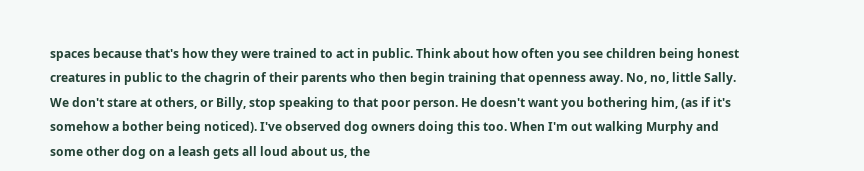spaces because that's how they were trained to act in public. Think about how often you see children being honest creatures in public to the chagrin of their parents who then begin training that openness away. No, no, little Sally. We don't stare at others, or Billy, stop speaking to that poor person. He doesn't want you bothering him, (as if it's somehow a bother being noticed). I've observed dog owners doing this too. When I'm out walking Murphy and some other dog on a leash gets all loud about us, the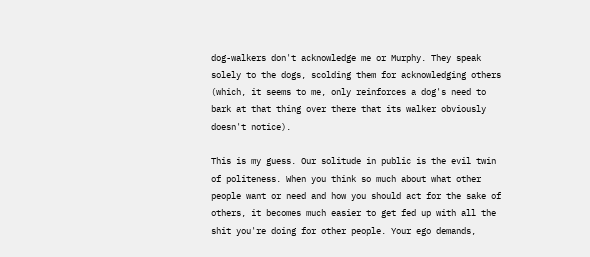dog-walkers don't acknowledge me or Murphy. They speak solely to the dogs, scolding them for acknowledging others (which, it seems to me, only reinforces a dog's need to bark at that thing over there that its walker obviously doesn't notice).

This is my guess. Our solitude in public is the evil twin of politeness. When you think so much about what other people want or need and how you should act for the sake of others, it becomes much easier to get fed up with all the shit you're doing for other people. Your ego demands,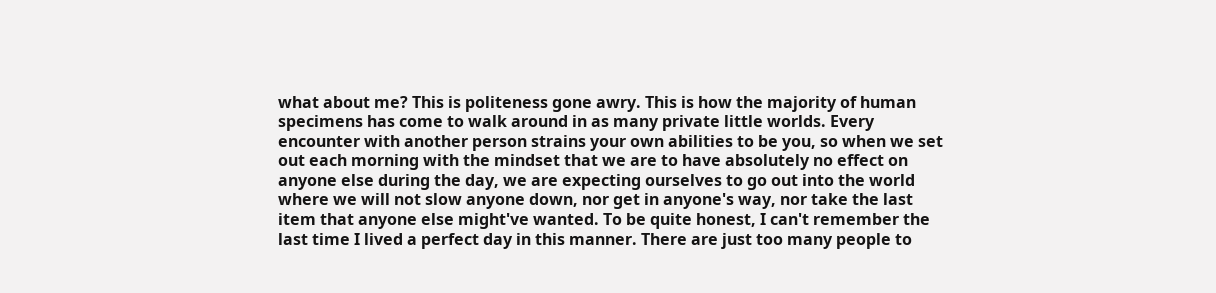what about me? This is politeness gone awry. This is how the majority of human specimens has come to walk around in as many private little worlds. Every encounter with another person strains your own abilities to be you, so when we set out each morning with the mindset that we are to have absolutely no effect on anyone else during the day, we are expecting ourselves to go out into the world where we will not slow anyone down, nor get in anyone's way, nor take the last item that anyone else might've wanted. To be quite honest, I can't remember the last time I lived a perfect day in this manner. There are just too many people to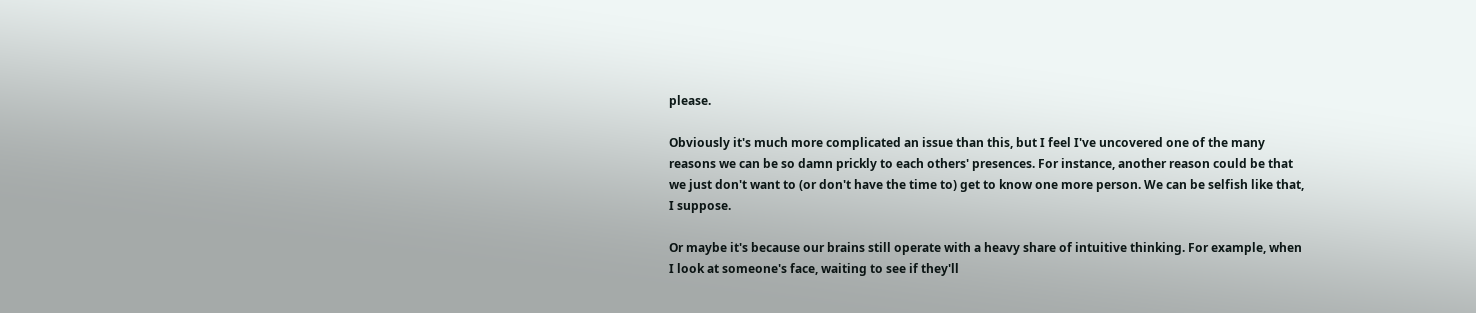please.

Obviously it's much more complicated an issue than this, but I feel I've uncovered one of the many reasons we can be so damn prickly to each others' presences. For instance, another reason could be that we just don't want to (or don't have the time to) get to know one more person. We can be selfish like that, I suppose.

Or maybe it's because our brains still operate with a heavy share of intuitive thinking. For example, when I look at someone's face, waiting to see if they'll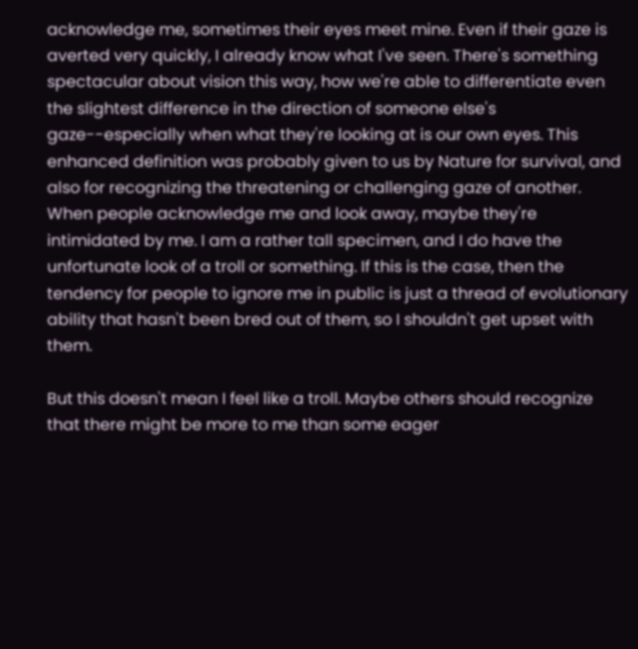acknowledge me, sometimes their eyes meet mine. Even if their gaze is averted very quickly, I already know what I've seen. There's something spectacular about vision this way, how we're able to differentiate even the slightest difference in the direction of someone else's gaze--especially when what they're looking at is our own eyes. This enhanced definition was probably given to us by Nature for survival, and also for recognizing the threatening or challenging gaze of another. When people acknowledge me and look away, maybe they're intimidated by me. I am a rather tall specimen, and I do have the unfortunate look of a troll or something. If this is the case, then the tendency for people to ignore me in public is just a thread of evolutionary ability that hasn't been bred out of them, so I shouldn't get upset with them.

But this doesn't mean I feel like a troll. Maybe others should recognize that there might be more to me than some eager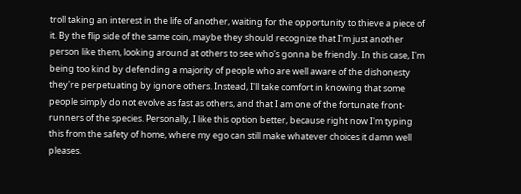troll taking an interest in the life of another, waiting for the opportunity to thieve a piece of it. By the flip side of the same coin, maybe they should recognize that I'm just another person like them, looking around at others to see who's gonna be friendly. In this case, I'm being too kind by defending a majority of people who are well aware of the dishonesty they're perpetuating by ignore others. Instead, I'll take comfort in knowing that some people simply do not evolve as fast as others, and that I am one of the fortunate front-runners of the species. Personally, I like this option better, because right now I'm typing this from the safety of home, where my ego can still make whatever choices it damn well pleases.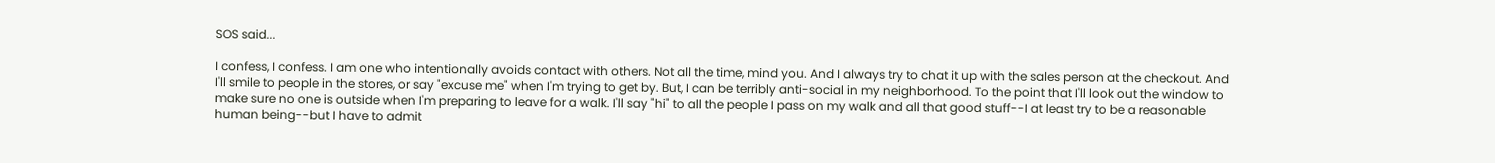SOS said...

I confess, I confess. I am one who intentionally avoids contact with others. Not all the time, mind you. And I always try to chat it up with the sales person at the checkout. And I'll smile to people in the stores, or say "excuse me" when I'm trying to get by. But, I can be terribly anti-social in my neighborhood. To the point that I'll look out the window to make sure no one is outside when I'm preparing to leave for a walk. I'll say "hi" to all the people I pass on my walk and all that good stuff--I at least try to be a reasonable human being--but I have to admit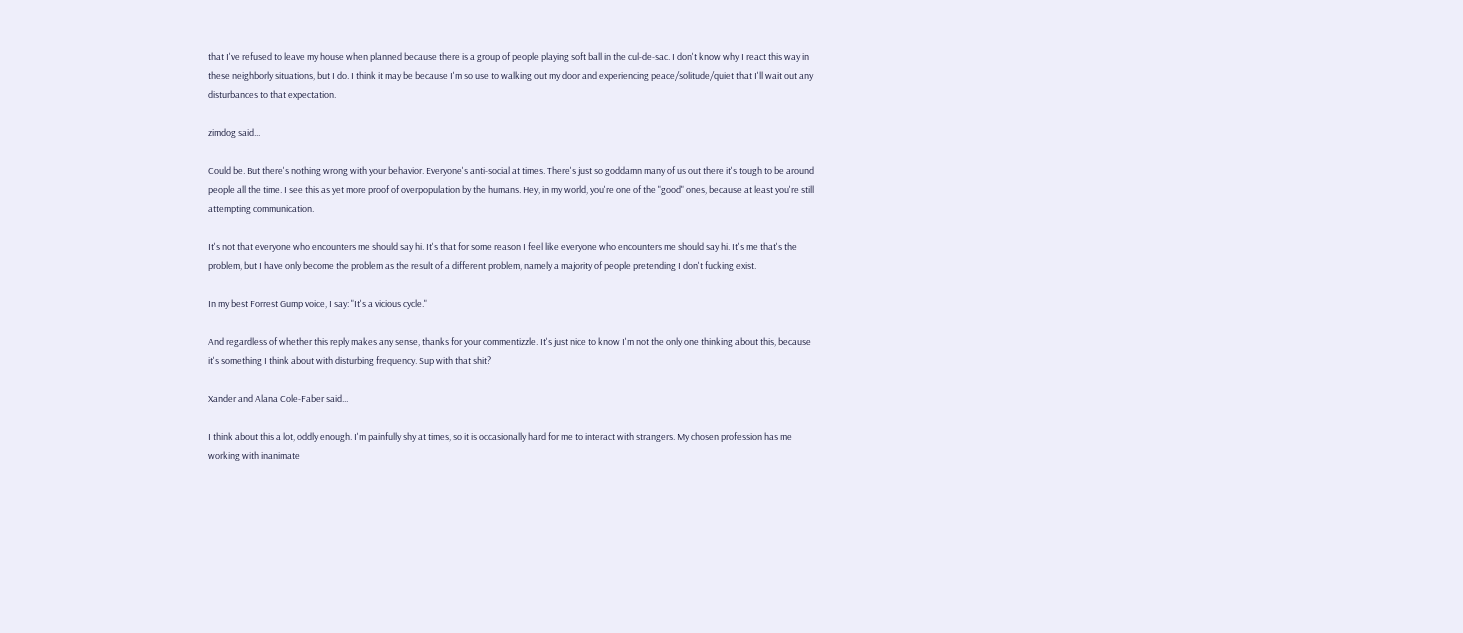that I've refused to leave my house when planned because there is a group of people playing soft ball in the cul-de-sac. I don't know why I react this way in these neighborly situations, but I do. I think it may be because I'm so use to walking out my door and experiencing peace/solitude/quiet that I'll wait out any disturbances to that expectation.

zimdog said...

Could be. But there's nothing wrong with your behavior. Everyone's anti-social at times. There's just so goddamn many of us out there it's tough to be around people all the time. I see this as yet more proof of overpopulation by the humans. Hey, in my world, you're one of the "good" ones, because at least you're still attempting communication.

It's not that everyone who encounters me should say hi. It's that for some reason I feel like everyone who encounters me should say hi. It's me that's the problem, but I have only become the problem as the result of a different problem, namely a majority of people pretending I don't fucking exist.

In my best Forrest Gump voice, I say: "It's a vicious cycle."

And regardless of whether this reply makes any sense, thanks for your commentizzle. It's just nice to know I'm not the only one thinking about this, because it's something I think about with disturbing frequency. Sup with that shit?

Xander and Alana Cole-Faber said...

I think about this a lot, oddly enough. I'm painfully shy at times, so it is occasionally hard for me to interact with strangers. My chosen profession has me working with inanimate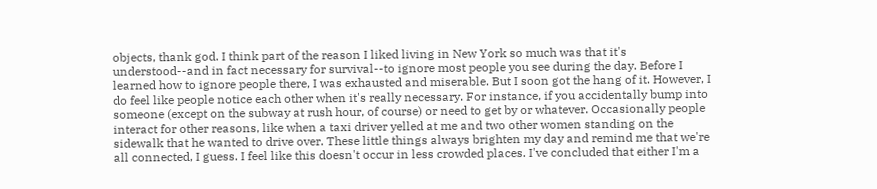objects, thank god. I think part of the reason I liked living in New York so much was that it's understood--and in fact necessary for survival--to ignore most people you see during the day. Before I learned how to ignore people there, I was exhausted and miserable. But I soon got the hang of it. However, I do feel like people notice each other when it's really necessary. For instance, if you accidentally bump into someone (except on the subway at rush hour, of course) or need to get by or whatever. Occasionally people interact for other reasons, like when a taxi driver yelled at me and two other women standing on the sidewalk that he wanted to drive over. These little things always brighten my day and remind me that we're all connected, I guess. I feel like this doesn't occur in less crowded places. I've concluded that either I'm a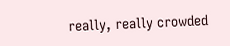really, really crowded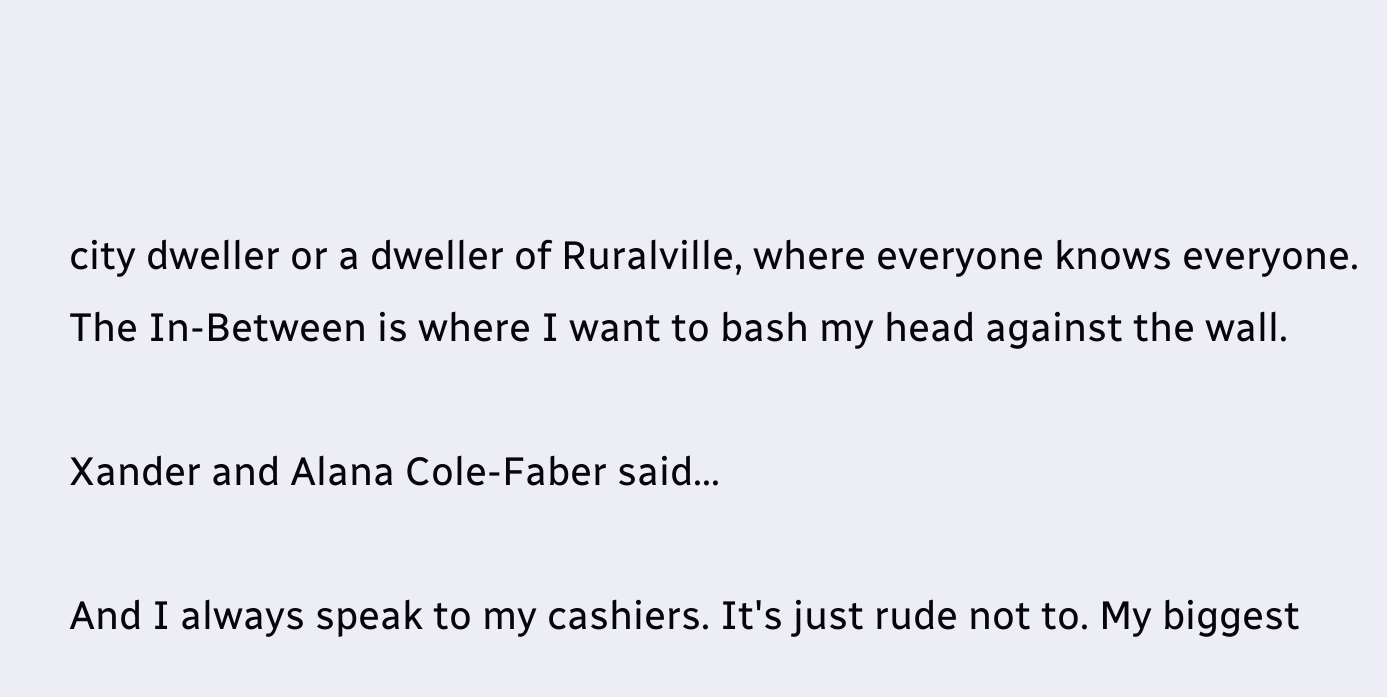city dweller or a dweller of Ruralville, where everyone knows everyone. The In-Between is where I want to bash my head against the wall.

Xander and Alana Cole-Faber said...

And I always speak to my cashiers. It's just rude not to. My biggest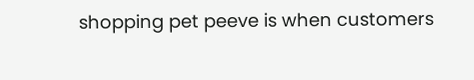shopping pet peeve is when customers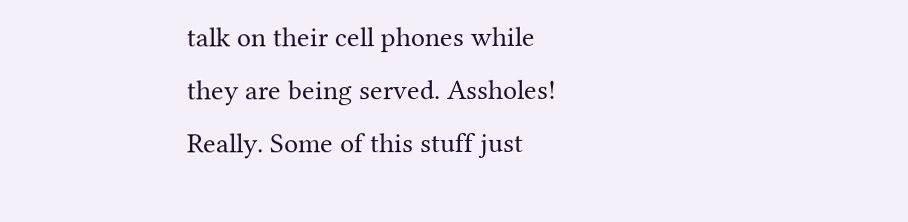talk on their cell phones while they are being served. Assholes! Really. Some of this stuff just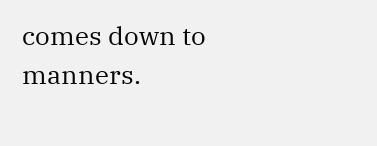comes down to manners.